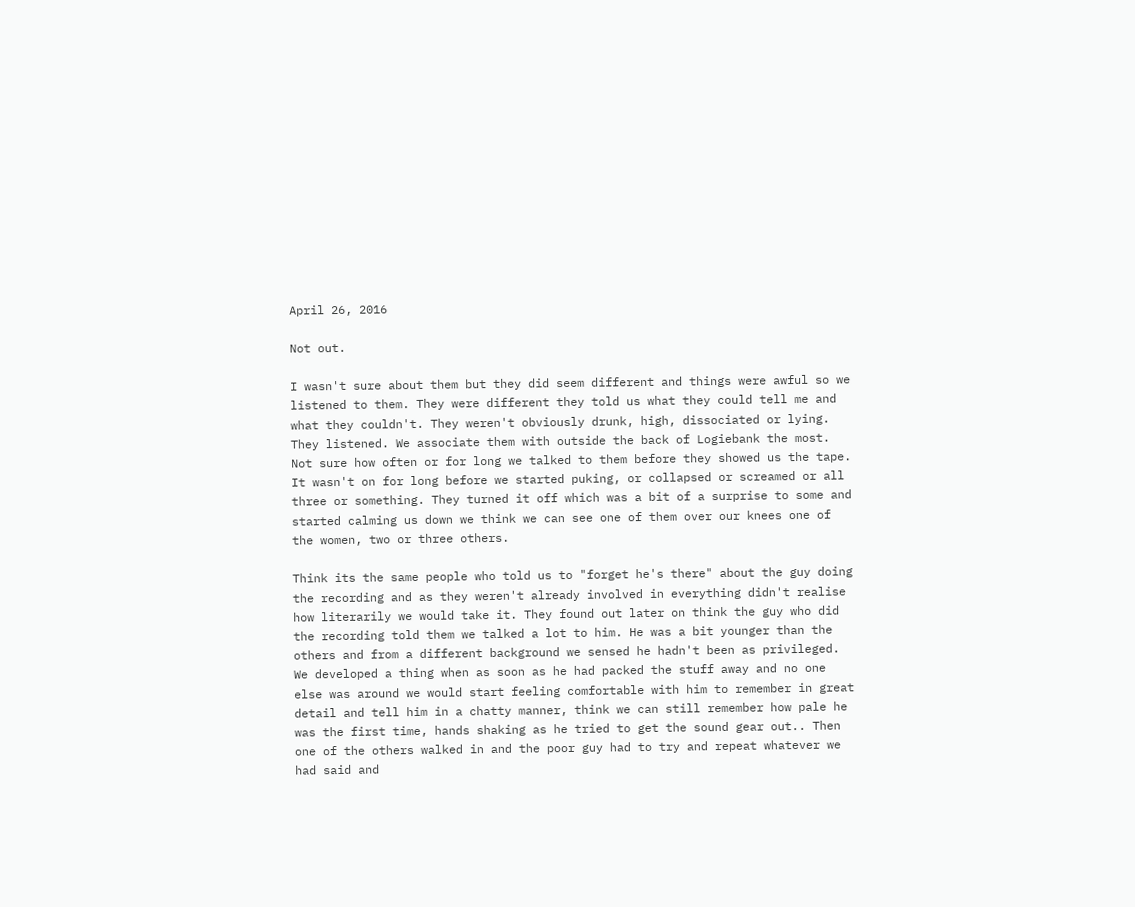April 26, 2016

Not out.

I wasn't sure about them but they did seem different and things were awful so we listened to them. They were different they told us what they could tell me and what they couldn't. They weren't obviously drunk, high, dissociated or lying. They listened. We associate them with outside the back of Logiebank the most. Not sure how often or for long we talked to them before they showed us the tape. It wasn't on for long before we started puking, or collapsed or screamed or all three or something. They turned it off which was a bit of a surprise to some and started calming us down we think we can see one of them over our knees one of the women, two or three others.

Think its the same people who told us to "forget he's there" about the guy doing the recording and as they weren't already involved in everything didn't realise how literarily we would take it. They found out later on think the guy who did the recording told them we talked a lot to him. He was a bit younger than the others and from a different background we sensed he hadn't been as privileged. We developed a thing when as soon as he had packed the stuff away and no one else was around we would start feeling comfortable with him to remember in great detail and tell him in a chatty manner, think we can still remember how pale he was the first time, hands shaking as he tried to get the sound gear out.. Then one of the others walked in and the poor guy had to try and repeat whatever we had said and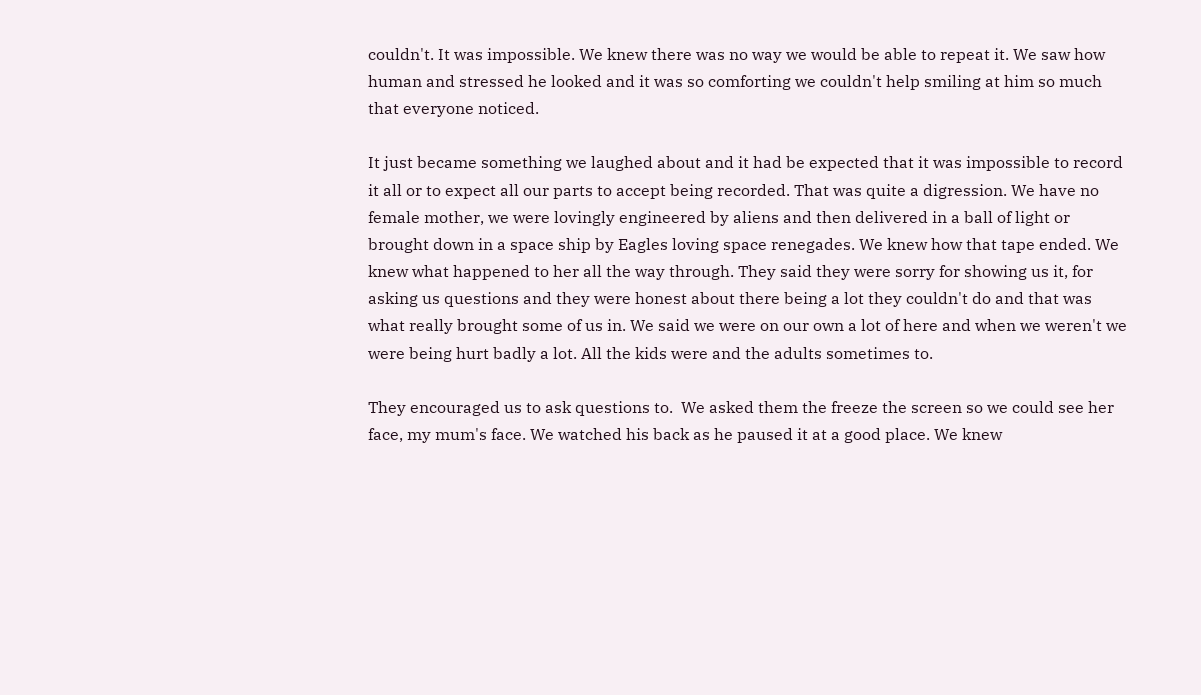couldn't. It was impossible. We knew there was no way we would be able to repeat it. We saw how human and stressed he looked and it was so comforting we couldn't help smiling at him so much that everyone noticed.

It just became something we laughed about and it had be expected that it was impossible to record it all or to expect all our parts to accept being recorded. That was quite a digression. We have no female mother, we were lovingly engineered by aliens and then delivered in a ball of light or brought down in a space ship by Eagles loving space renegades. We knew how that tape ended. We knew what happened to her all the way through. They said they were sorry for showing us it, for asking us questions and they were honest about there being a lot they couldn't do and that was what really brought some of us in. We said we were on our own a lot of here and when we weren't we were being hurt badly a lot. All the kids were and the adults sometimes to.

They encouraged us to ask questions to.  We asked them the freeze the screen so we could see her face, my mum's face. We watched his back as he paused it at a good place. We knew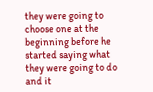they were going to choose one at the beginning before he started saying what they were going to do and it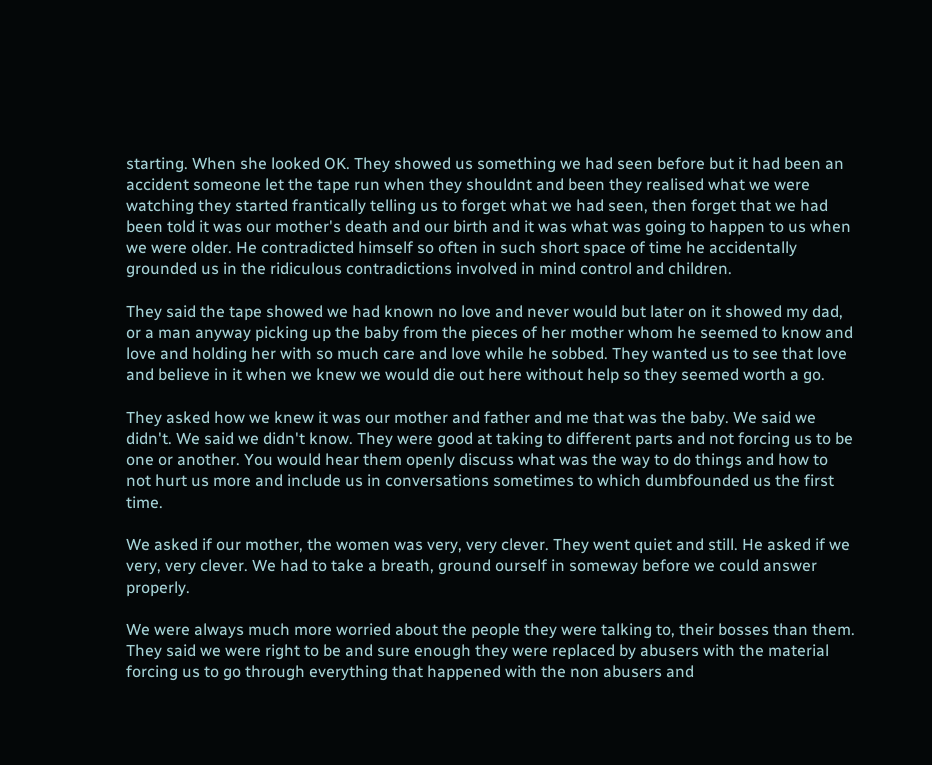starting. When she looked OK. They showed us something we had seen before but it had been an accident someone let the tape run when they shouldnt and been they realised what we were watching they started frantically telling us to forget what we had seen, then forget that we had been told it was our mother's death and our birth and it was what was going to happen to us when we were older. He contradicted himself so often in such short space of time he accidentally grounded us in the ridiculous contradictions involved in mind control and children.

They said the tape showed we had known no love and never would but later on it showed my dad, or a man anyway picking up the baby from the pieces of her mother whom he seemed to know and love and holding her with so much care and love while he sobbed. They wanted us to see that love and believe in it when we knew we would die out here without help so they seemed worth a go.

They asked how we knew it was our mother and father and me that was the baby. We said we didn't. We said we didn't know. They were good at taking to different parts and not forcing us to be one or another. You would hear them openly discuss what was the way to do things and how to not hurt us more and include us in conversations sometimes to which dumbfounded us the first time.

We asked if our mother, the women was very, very clever. They went quiet and still. He asked if we very, very clever. We had to take a breath, ground ourself in someway before we could answer properly.

We were always much more worried about the people they were talking to, their bosses than them. They said we were right to be and sure enough they were replaced by abusers with the material forcing us to go through everything that happened with the non abusers and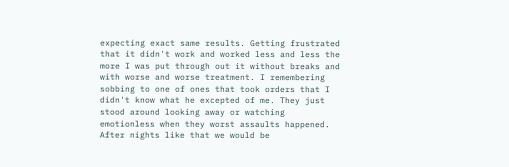expecting exact same results. Getting frustrated that it didn't work and worked less and less the more I was put through out it without breaks and with worse and worse treatment. I remembering sobbing to one of ones that took orders that I didn't know what he excepted of me. They just stood around looking away or watching emotionless when they worst assaults happened. After nights like that we would be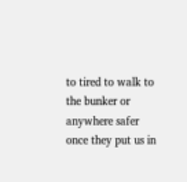to tired to walk to the bunker or anywhere safer once they put us in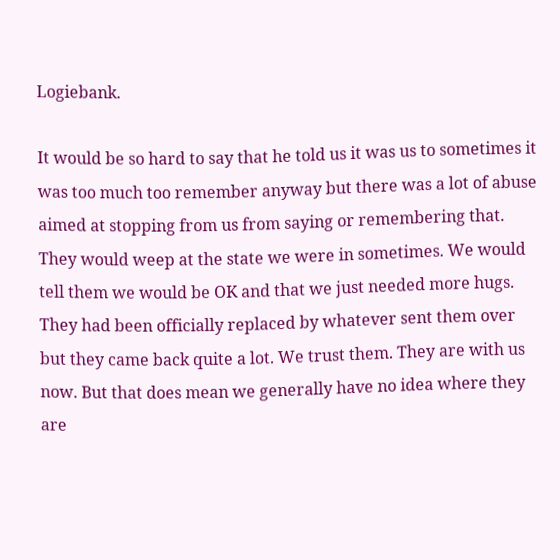Logiebank.

It would be so hard to say that he told us it was us to sometimes it was too much too remember anyway but there was a lot of abuse aimed at stopping from us from saying or remembering that. They would weep at the state we were in sometimes. We would tell them we would be OK and that we just needed more hugs. They had been officially replaced by whatever sent them over but they came back quite a lot. We trust them. They are with us now. But that does mean we generally have no idea where they are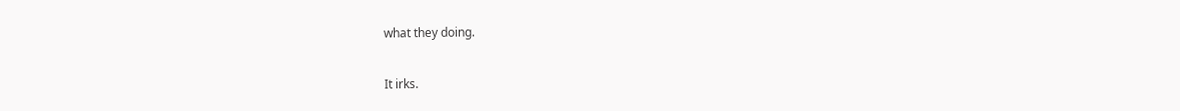what they doing.

It irks.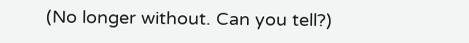(No longer without. Can you tell?)